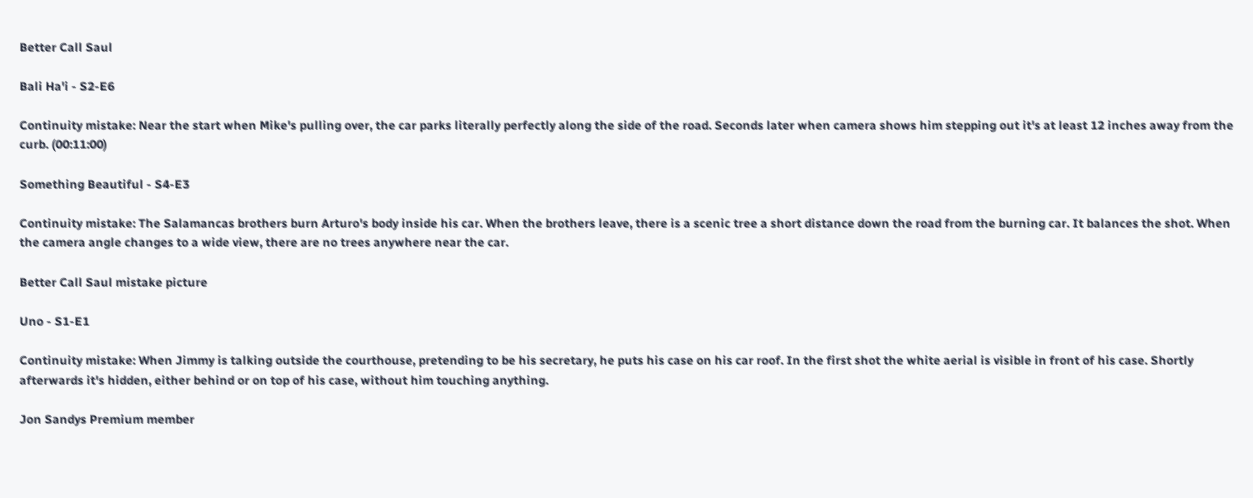Better Call Saul

Bali Ha'i - S2-E6

Continuity mistake: Near the start when Mike's pulling over, the car parks literally perfectly along the side of the road. Seconds later when camera shows him stepping out it's at least 12 inches away from the curb. (00:11:00)

Something Beautiful - S4-E3

Continuity mistake: The Salamancas brothers burn Arturo's body inside his car. When the brothers leave, there is a scenic tree a short distance down the road from the burning car. It balances the shot. When the camera angle changes to a wide view, there are no trees anywhere near the car.

Better Call Saul mistake picture

Uno - S1-E1

Continuity mistake: When Jimmy is talking outside the courthouse, pretending to be his secretary, he puts his case on his car roof. In the first shot the white aerial is visible in front of his case. Shortly afterwards it's hidden, either behind or on top of his case, without him touching anything.

Jon Sandys Premium member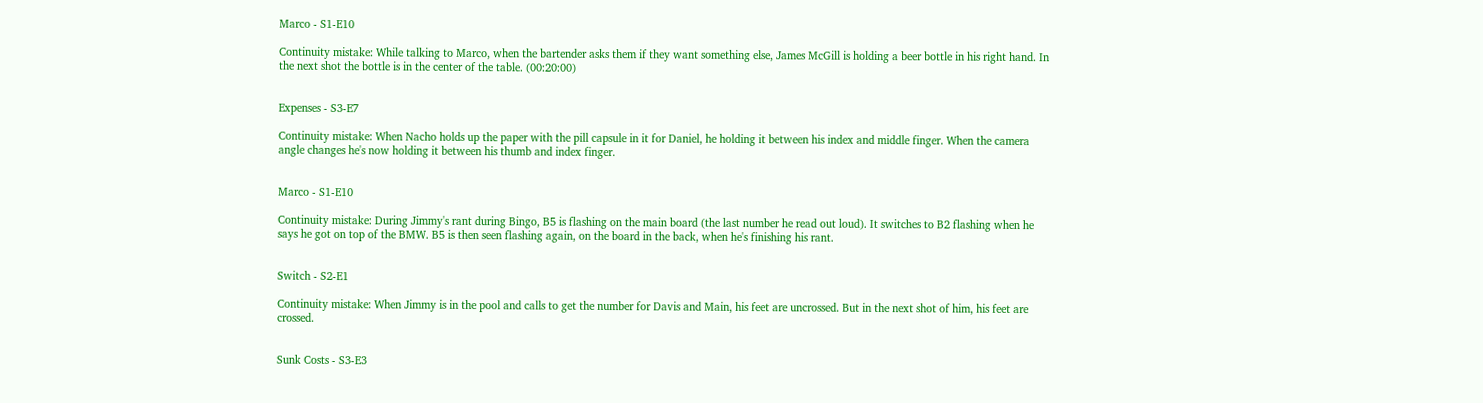Marco - S1-E10

Continuity mistake: While talking to Marco, when the bartender asks them if they want something else, James McGill is holding a beer bottle in his right hand. In the next shot the bottle is in the center of the table. (00:20:00)


Expenses - S3-E7

Continuity mistake: When Nacho holds up the paper with the pill capsule in it for Daniel, he holding it between his index and middle finger. When the camera angle changes he's now holding it between his thumb and index finger.


Marco - S1-E10

Continuity mistake: During Jimmy's rant during Bingo, B5 is flashing on the main board (the last number he read out loud). It switches to B2 flashing when he says he got on top of the BMW. B5 is then seen flashing again, on the board in the back, when he's finishing his rant.


Switch - S2-E1

Continuity mistake: When Jimmy is in the pool and calls to get the number for Davis and Main, his feet are uncrossed. But in the next shot of him, his feet are crossed.


Sunk Costs - S3-E3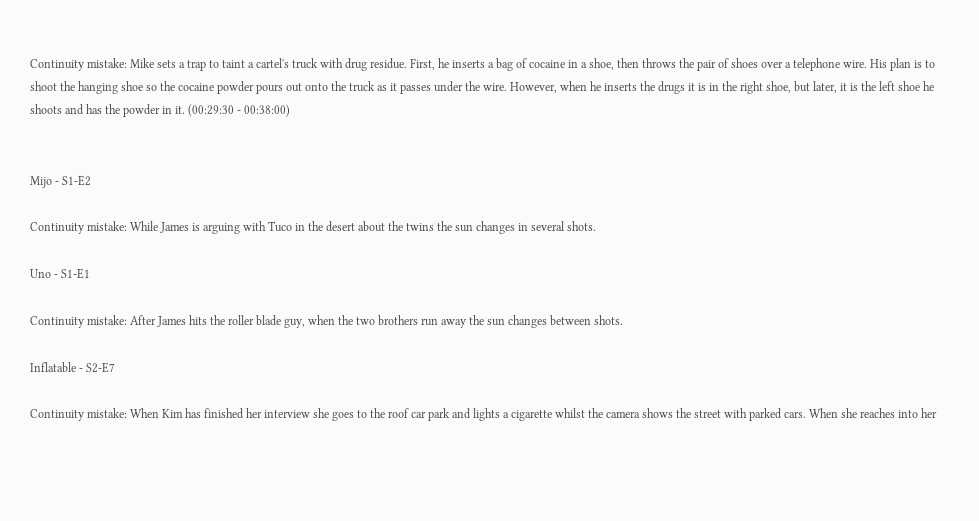Continuity mistake: Mike sets a trap to taint a cartel's truck with drug residue. First, he inserts a bag of cocaine in a shoe, then throws the pair of shoes over a telephone wire. His plan is to shoot the hanging shoe so the cocaine powder pours out onto the truck as it passes under the wire. However, when he inserts the drugs it is in the right shoe, but later, it is the left shoe he shoots and has the powder in it. (00:29:30 - 00:38:00)


Mijo - S1-E2

Continuity mistake: While James is arguing with Tuco in the desert about the twins the sun changes in several shots.

Uno - S1-E1

Continuity mistake: After James hits the roller blade guy, when the two brothers run away the sun changes between shots.

Inflatable - S2-E7

Continuity mistake: When Kim has finished her interview she goes to the roof car park and lights a cigarette whilst the camera shows the street with parked cars. When she reaches into her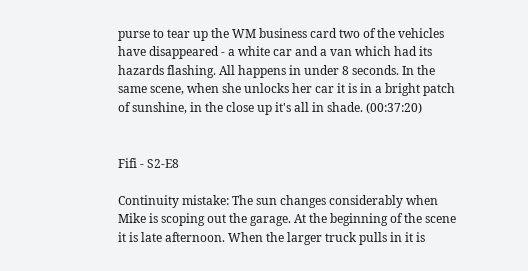purse to tear up the WM business card two of the vehicles have disappeared - a white car and a van which had its hazards flashing. All happens in under 8 seconds. In the same scene, when she unlocks her car it is in a bright patch of sunshine, in the close up it's all in shade. (00:37:20)


Fifi - S2-E8

Continuity mistake: The sun changes considerably when Mike is scoping out the garage. At the beginning of the scene it is late afternoon. When the larger truck pulls in it is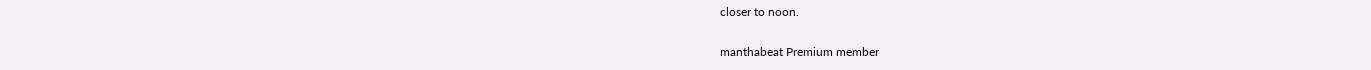closer to noon.

manthabeat Premium member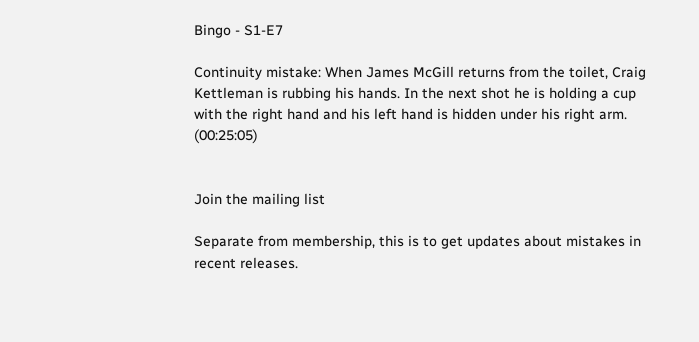Bingo - S1-E7

Continuity mistake: When James McGill returns from the toilet, Craig Kettleman is rubbing his hands. In the next shot he is holding a cup with the right hand and his left hand is hidden under his right arm. (00:25:05)


Join the mailing list

Separate from membership, this is to get updates about mistakes in recent releases.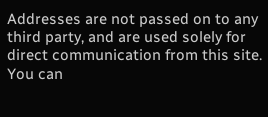Addresses are not passed on to any third party, and are used solely for direct communication from this site. You can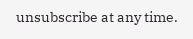unsubscribe at any time.